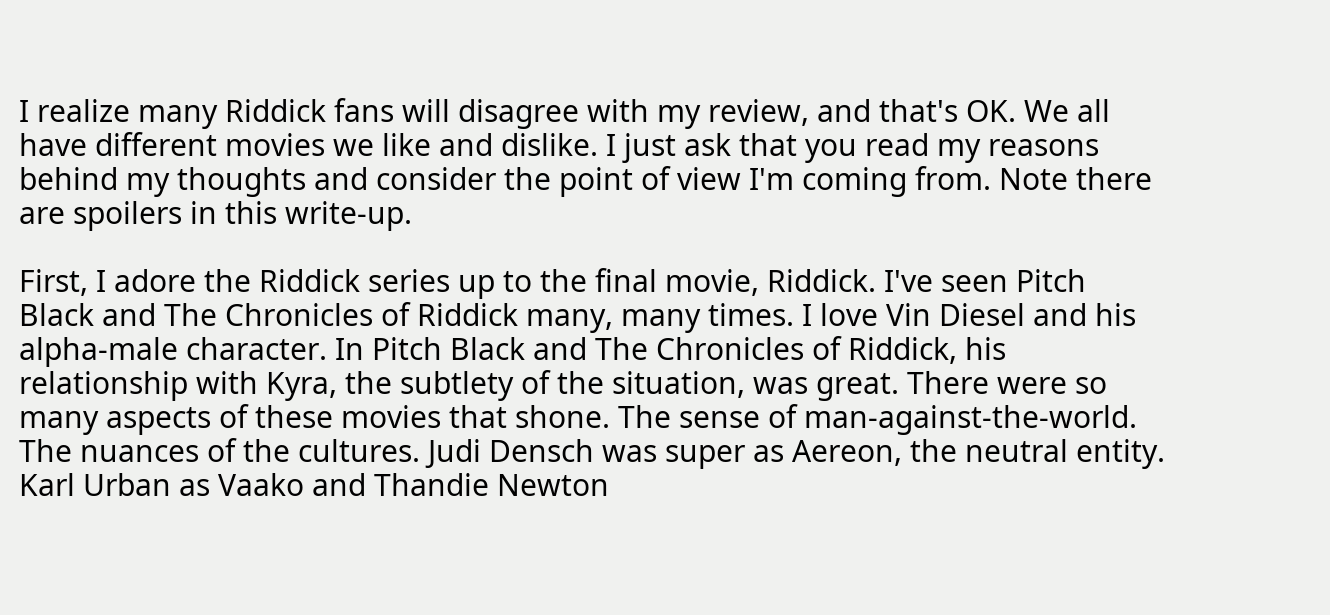I realize many Riddick fans will disagree with my review, and that's OK. We all have different movies we like and dislike. I just ask that you read my reasons behind my thoughts and consider the point of view I'm coming from. Note there are spoilers in this write-up.

First, I adore the Riddick series up to the final movie, Riddick. I've seen Pitch Black and The Chronicles of Riddick many, many times. I love Vin Diesel and his alpha-male character. In Pitch Black and The Chronicles of Riddick, his relationship with Kyra, the subtlety of the situation, was great. There were so many aspects of these movies that shone. The sense of man-against-the-world. The nuances of the cultures. Judi Densch was super as Aereon, the neutral entity. Karl Urban as Vaako and Thandie Newton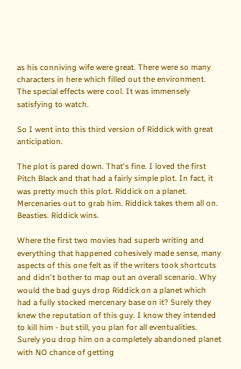as his conniving wife were great. There were so many characters in here which filled out the environment. The special effects were cool. It was immensely satisfying to watch.

So I went into this third version of Riddick with great anticipation.

The plot is pared down. That's fine. I loved the first Pitch Black and that had a fairly simple plot. In fact, it was pretty much this plot. Riddick on a planet. Mercenaries out to grab him. Riddick takes them all on. Beasties. Riddick wins.

Where the first two movies had superb writing and everything that happened cohesively made sense, many aspects of this one felt as if the writers took shortcuts and didn't bother to map out an overall scenario. Why would the bad guys drop Riddick on a planet which had a fully stocked mercenary base on it? Surely they knew the reputation of this guy. I know they intended to kill him - but still, you plan for all eventualities. Surely you drop him on a completely abandoned planet with NO chance of getting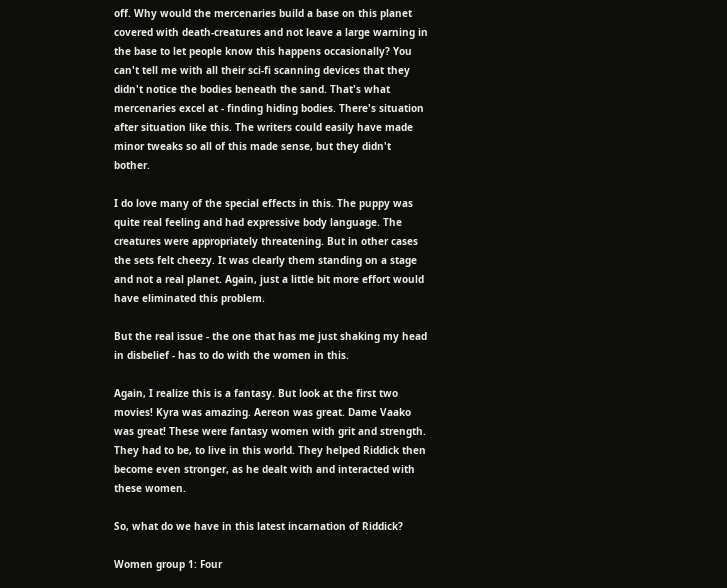off. Why would the mercenaries build a base on this planet covered with death-creatures and not leave a large warning in the base to let people know this happens occasionally? You can't tell me with all their sci-fi scanning devices that they didn't notice the bodies beneath the sand. That's what mercenaries excel at - finding hiding bodies. There's situation after situation like this. The writers could easily have made minor tweaks so all of this made sense, but they didn't bother.

I do love many of the special effects in this. The puppy was quite real feeling and had expressive body language. The creatures were appropriately threatening. But in other cases the sets felt cheezy. It was clearly them standing on a stage and not a real planet. Again, just a little bit more effort would have eliminated this problem.

But the real issue - the one that has me just shaking my head in disbelief - has to do with the women in this.

Again, I realize this is a fantasy. But look at the first two movies! Kyra was amazing. Aereon was great. Dame Vaako was great! These were fantasy women with grit and strength. They had to be, to live in this world. They helped Riddick then become even stronger, as he dealt with and interacted with these women.

So, what do we have in this latest incarnation of Riddick?

Women group 1: Four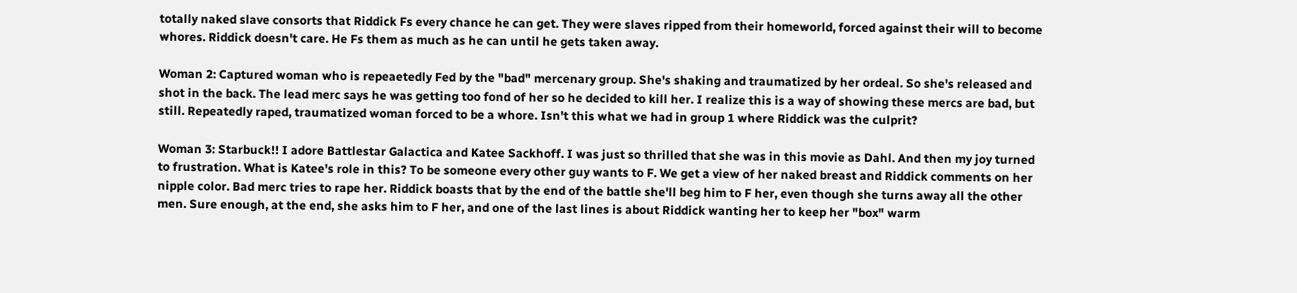totally naked slave consorts that Riddick Fs every chance he can get. They were slaves ripped from their homeworld, forced against their will to become whores. Riddick doesn't care. He Fs them as much as he can until he gets taken away.

Woman 2: Captured woman who is repeaetedly Fed by the "bad" mercenary group. She's shaking and traumatized by her ordeal. So she's released and shot in the back. The lead merc says he was getting too fond of her so he decided to kill her. I realize this is a way of showing these mercs are bad, but still. Repeatedly raped, traumatized woman forced to be a whore. Isn't this what we had in group 1 where Riddick was the culprit?

Woman 3: Starbuck!! I adore Battlestar Galactica and Katee Sackhoff. I was just so thrilled that she was in this movie as Dahl. And then my joy turned to frustration. What is Katee's role in this? To be someone every other guy wants to F. We get a view of her naked breast and Riddick comments on her nipple color. Bad merc tries to rape her. Riddick boasts that by the end of the battle she'll beg him to F her, even though she turns away all the other men. Sure enough, at the end, she asks him to F her, and one of the last lines is about Riddick wanting her to keep her "box" warm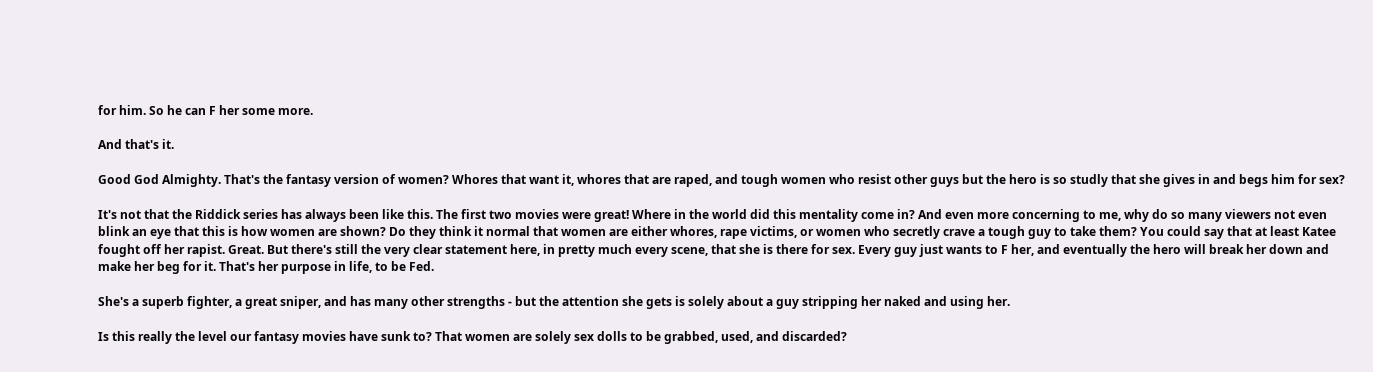for him. So he can F her some more.

And that's it.

Good God Almighty. That's the fantasy version of women? Whores that want it, whores that are raped, and tough women who resist other guys but the hero is so studly that she gives in and begs him for sex?

It's not that the Riddick series has always been like this. The first two movies were great! Where in the world did this mentality come in? And even more concerning to me, why do so many viewers not even blink an eye that this is how women are shown? Do they think it normal that women are either whores, rape victims, or women who secretly crave a tough guy to take them? You could say that at least Katee fought off her rapist. Great. But there's still the very clear statement here, in pretty much every scene, that she is there for sex. Every guy just wants to F her, and eventually the hero will break her down and make her beg for it. That's her purpose in life, to be Fed.

She's a superb fighter, a great sniper, and has many other strengths - but the attention she gets is solely about a guy stripping her naked and using her.

Is this really the level our fantasy movies have sunk to? That women are solely sex dolls to be grabbed, used, and discarded?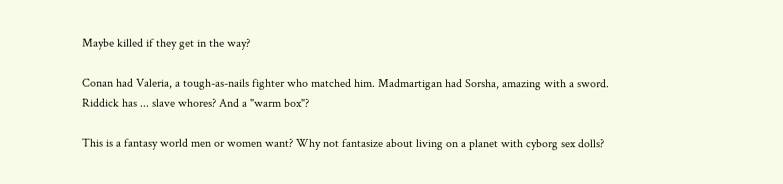Maybe killed if they get in the way?

Conan had Valeria, a tough-as-nails fighter who matched him. Madmartigan had Sorsha, amazing with a sword. Riddick has ... slave whores? And a "warm box"?

This is a fantasy world men or women want? Why not fantasize about living on a planet with cyborg sex dolls?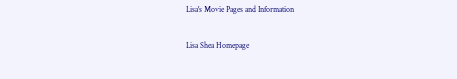Lisa's Movie Pages and Information

Lisa Shea Homepage